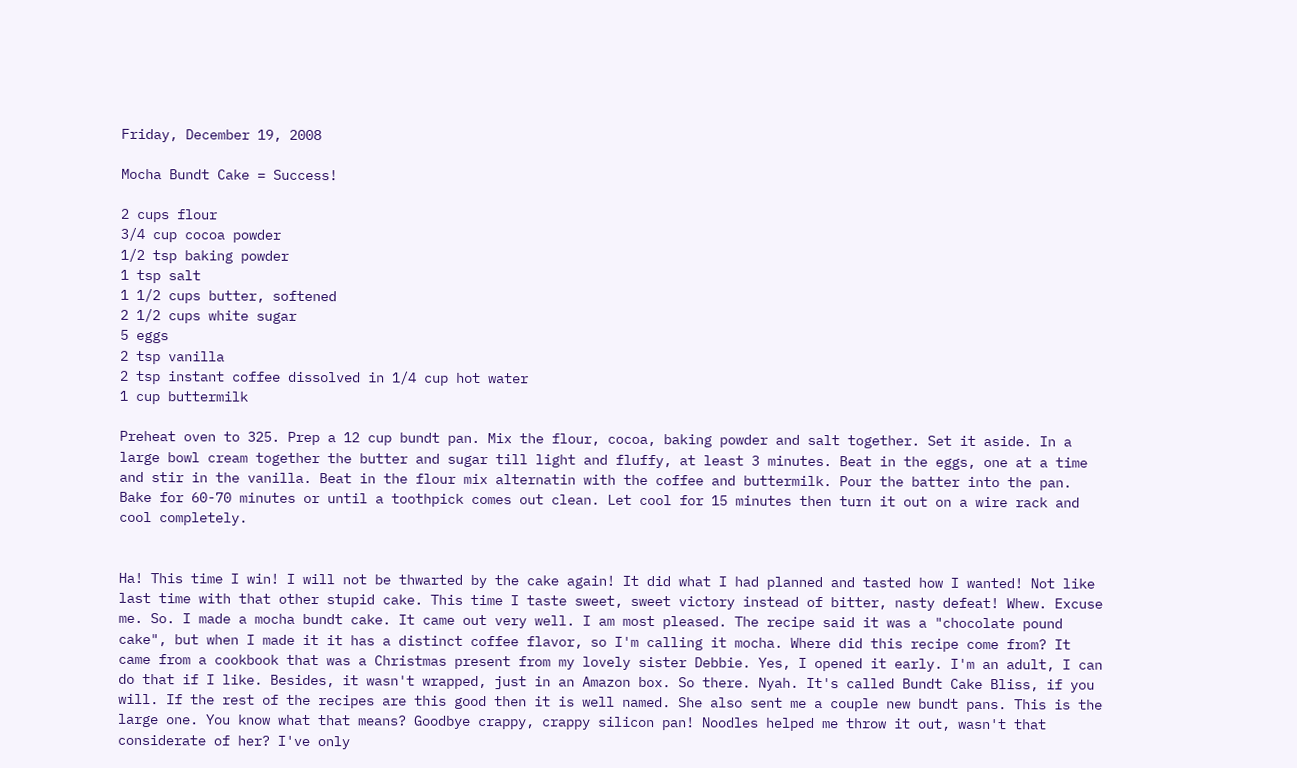Friday, December 19, 2008

Mocha Bundt Cake = Success!

2 cups flour
3/4 cup cocoa powder
1/2 tsp baking powder
1 tsp salt
1 1/2 cups butter, softened
2 1/2 cups white sugar
5 eggs
2 tsp vanilla
2 tsp instant coffee dissolved in 1/4 cup hot water
1 cup buttermilk

Preheat oven to 325. Prep a 12 cup bundt pan. Mix the flour, cocoa, baking powder and salt together. Set it aside. In a large bowl cream together the butter and sugar till light and fluffy, at least 3 minutes. Beat in the eggs, one at a time and stir in the vanilla. Beat in the flour mix alternatin with the coffee and buttermilk. Pour the batter into the pan. Bake for 60-70 minutes or until a toothpick comes out clean. Let cool for 15 minutes then turn it out on a wire rack and cool completely.


Ha! This time I win! I will not be thwarted by the cake again! It did what I had planned and tasted how I wanted! Not like last time with that other stupid cake. This time I taste sweet, sweet victory instead of bitter, nasty defeat! Whew. Excuse me. So. I made a mocha bundt cake. It came out very well. I am most pleased. The recipe said it was a "chocolate pound cake", but when I made it it has a distinct coffee flavor, so I'm calling it mocha. Where did this recipe come from? It came from a cookbook that was a Christmas present from my lovely sister Debbie. Yes, I opened it early. I'm an adult, I can do that if I like. Besides, it wasn't wrapped, just in an Amazon box. So there. Nyah. It's called Bundt Cake Bliss, if you will. If the rest of the recipes are this good then it is well named. She also sent me a couple new bundt pans. This is the large one. You know what that means? Goodbye crappy, crappy silicon pan! Noodles helped me throw it out, wasn't that considerate of her? I've only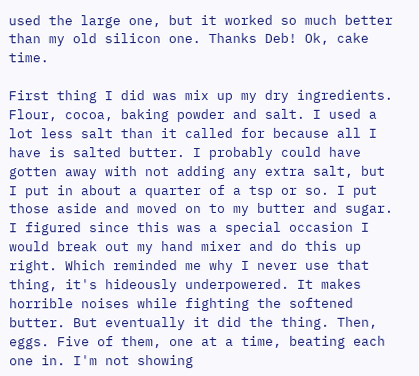used the large one, but it worked so much better than my old silicon one. Thanks Deb! Ok, cake time.

First thing I did was mix up my dry ingredients. Flour, cocoa, baking powder and salt. I used a lot less salt than it called for because all I have is salted butter. I probably could have gotten away with not adding any extra salt, but I put in about a quarter of a tsp or so. I put those aside and moved on to my butter and sugar. I figured since this was a special occasion I would break out my hand mixer and do this up right. Which reminded me why I never use that thing, it's hideously underpowered. It makes horrible noises while fighting the softened butter. But eventually it did the thing. Then, eggs. Five of them, one at a time, beating each one in. I'm not showing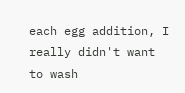each egg addition, I really didn't want to wash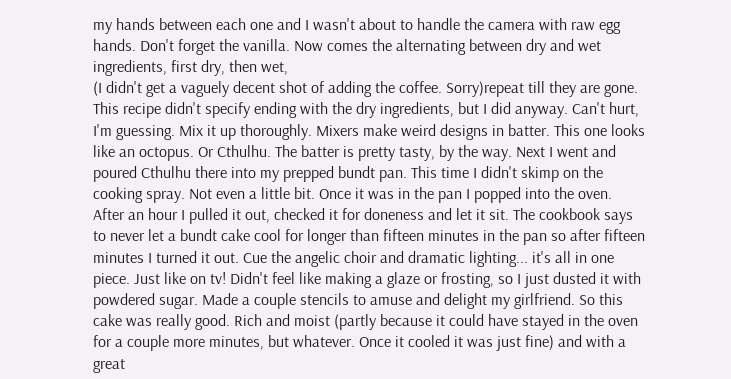my hands between each one and I wasn't about to handle the camera with raw egg hands. Don't forget the vanilla. Now comes the alternating between dry and wet ingredients, first dry, then wet,
(I didn't get a vaguely decent shot of adding the coffee. Sorry)repeat till they are gone. This recipe didn't specify ending with the dry ingredients, but I did anyway. Can't hurt, I'm guessing. Mix it up thoroughly. Mixers make weird designs in batter. This one looks like an octopus. Or Cthulhu. The batter is pretty tasty, by the way. Next I went and poured Cthulhu there into my prepped bundt pan. This time I didn't skimp on the cooking spray. Not even a little bit. Once it was in the pan I popped into the oven. After an hour I pulled it out, checked it for doneness and let it sit. The cookbook says to never let a bundt cake cool for longer than fifteen minutes in the pan so after fifteen minutes I turned it out. Cue the angelic choir and dramatic lighting... it's all in one piece. Just like on tv! Didn't feel like making a glaze or frosting, so I just dusted it with powdered sugar. Made a couple stencils to amuse and delight my girlfriend. So this cake was really good. Rich and moist (partly because it could have stayed in the oven for a couple more minutes, but whatever. Once it cooled it was just fine) and with a great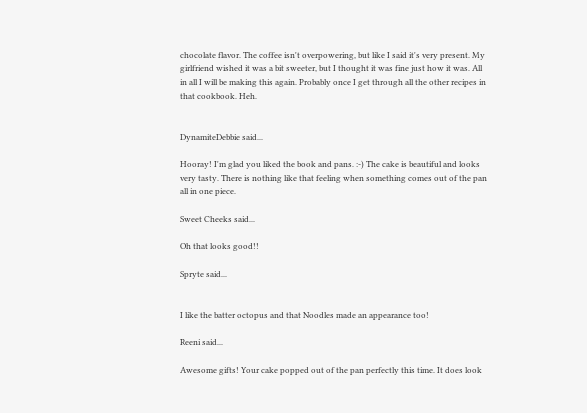chocolate flavor. The coffee isn't overpowering, but like I said it's very present. My girlfriend wished it was a bit sweeter, but I thought it was fine just how it was. All in all I will be making this again. Probably once I get through all the other recipes in that cookbook. Heh.


DynamiteDebbie said...

Hooray! I'm glad you liked the book and pans. :-) The cake is beautiful and looks very tasty. There is nothing like that feeling when something comes out of the pan all in one piece.

Sweet Cheeks said...

Oh that looks good!!

Spryte said...


I like the batter octopus and that Noodles made an appearance too!

Reeni said...

Awesome gifts! Your cake popped out of the pan perfectly this time. It does look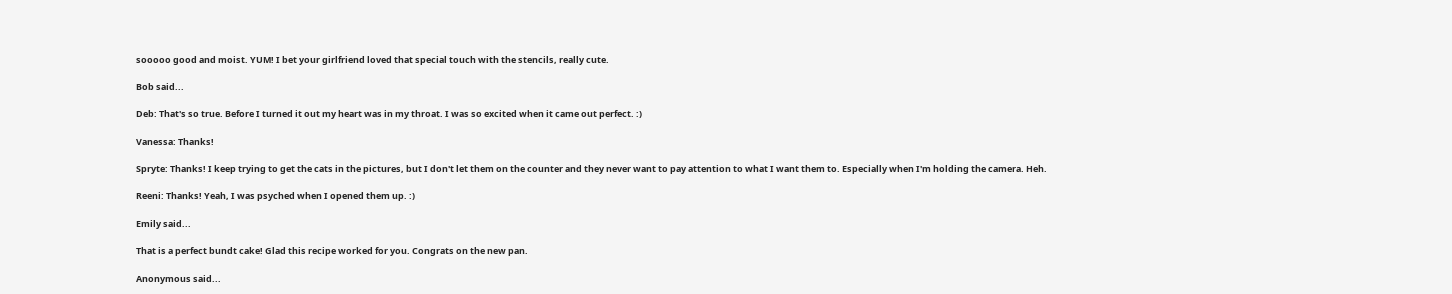sooooo good and moist. YUM! I bet your girlfriend loved that special touch with the stencils, really cute.

Bob said...

Deb: That's so true. Before I turned it out my heart was in my throat. I was so excited when it came out perfect. :)

Vanessa: Thanks!

Spryte: Thanks! I keep trying to get the cats in the pictures, but I don't let them on the counter and they never want to pay attention to what I want them to. Especially when I'm holding the camera. Heh.

Reeni: Thanks! Yeah, I was psyched when I opened them up. :)

Emily said...

That is a perfect bundt cake! Glad this recipe worked for you. Congrats on the new pan.

Anonymous said...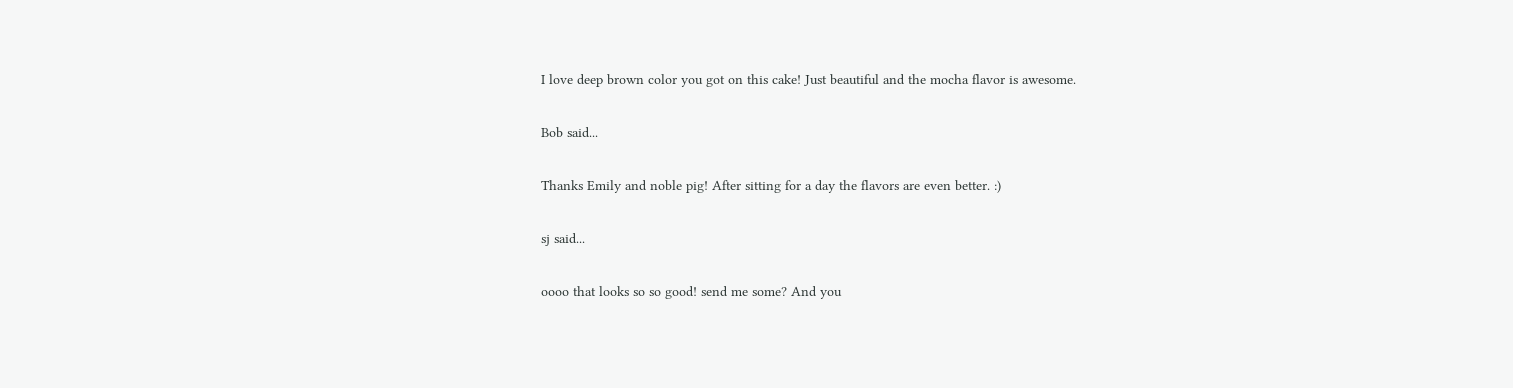I love deep brown color you got on this cake! Just beautiful and the mocha flavor is awesome.

Bob said...

Thanks Emily and noble pig! After sitting for a day the flavors are even better. :)

sj said...

oooo that looks so so good! send me some? And you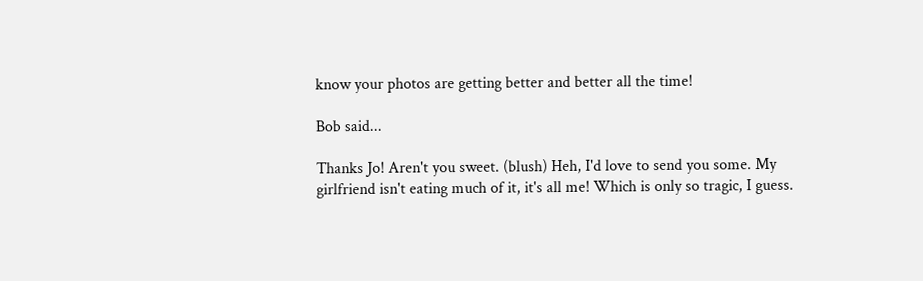know your photos are getting better and better all the time!

Bob said...

Thanks Jo! Aren't you sweet. (blush) Heh, I'd love to send you some. My girlfriend isn't eating much of it, it's all me! Which is only so tragic, I guess.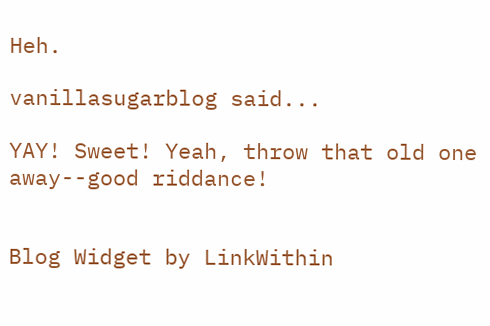Heh.

vanillasugarblog said...

YAY! Sweet! Yeah, throw that old one away--good riddance!


Blog Widget by LinkWithin